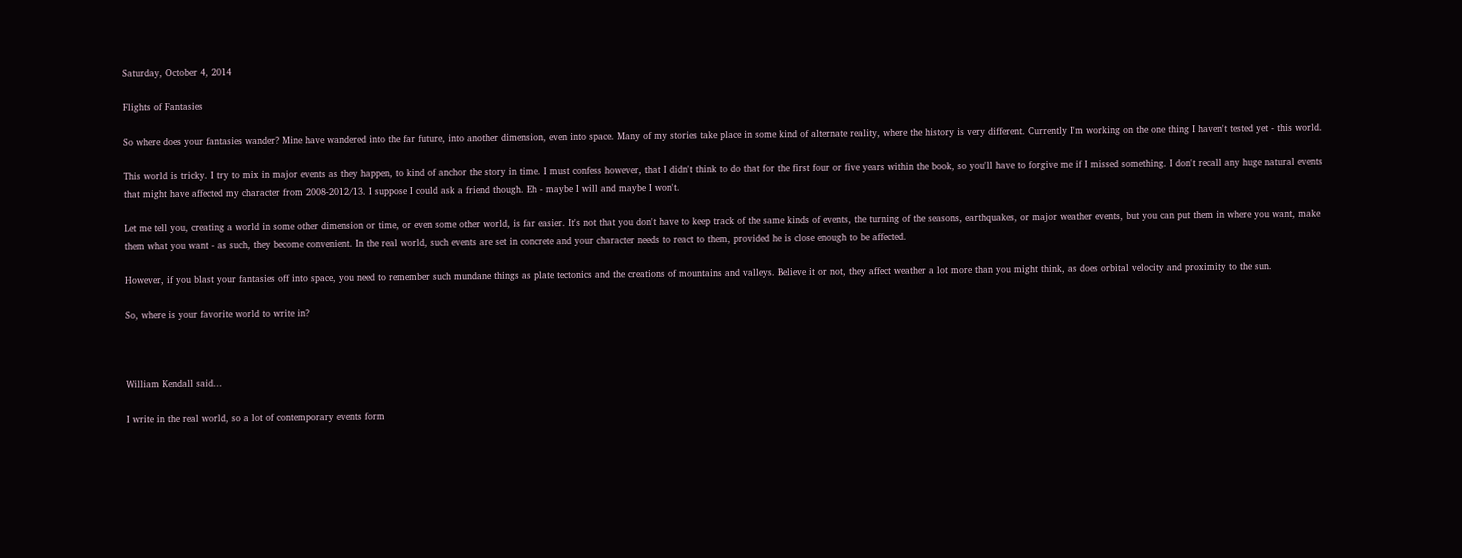Saturday, October 4, 2014

Flights of Fantasies

So where does your fantasies wander? Mine have wandered into the far future, into another dimension, even into space. Many of my stories take place in some kind of alternate reality, where the history is very different. Currently I'm working on the one thing I haven't tested yet - this world.

This world is tricky. I try to mix in major events as they happen, to kind of anchor the story in time. I must confess however, that I didn't think to do that for the first four or five years within the book, so you'll have to forgive me if I missed something. I don't recall any huge natural events that might have affected my character from 2008-2012/13. I suppose I could ask a friend though. Eh - maybe I will and maybe I won't.

Let me tell you, creating a world in some other dimension or time, or even some other world, is far easier. It's not that you don't have to keep track of the same kinds of events, the turning of the seasons, earthquakes, or major weather events, but you can put them in where you want, make them what you want - as such, they become convenient. In the real world, such events are set in concrete and your character needs to react to them, provided he is close enough to be affected.

However, if you blast your fantasies off into space, you need to remember such mundane things as plate tectonics and the creations of mountains and valleys. Believe it or not, they affect weather a lot more than you might think, as does orbital velocity and proximity to the sun.

So, where is your favorite world to write in?



William Kendall said...

I write in the real world, so a lot of contemporary events form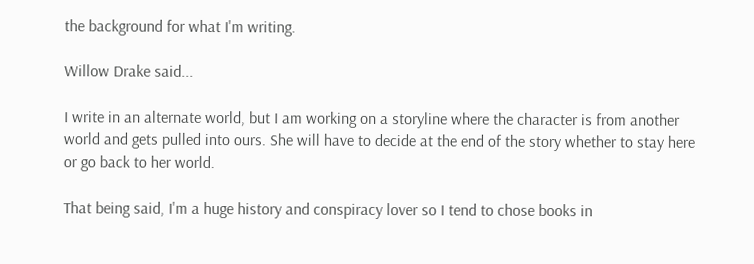the background for what I'm writing.

Willow Drake said...

I write in an alternate world, but I am working on a storyline where the character is from another world and gets pulled into ours. She will have to decide at the end of the story whether to stay here or go back to her world.

That being said, I'm a huge history and conspiracy lover so I tend to chose books in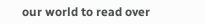our world to read over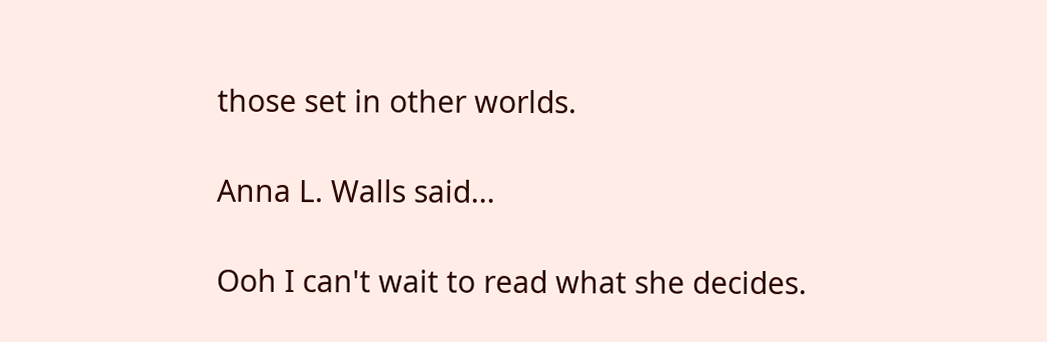those set in other worlds.

Anna L. Walls said...

Ooh I can't wait to read what she decides.